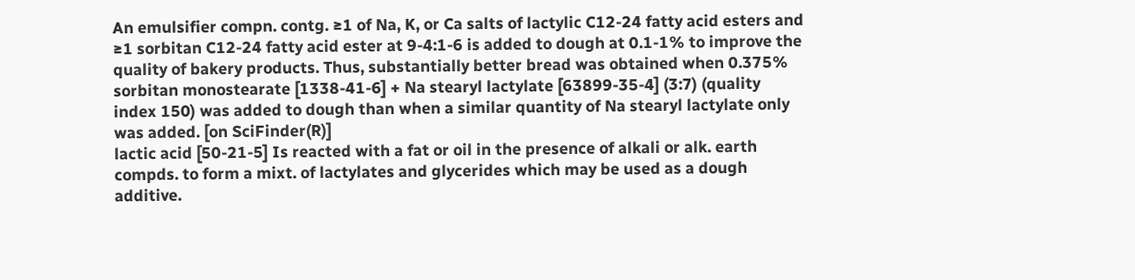An emulsifier compn. contg. ≥1 of Na, K, or Ca salts of lactylic C12-24 fatty acid esters and ≥1 sorbitan C12-24 fatty acid ester at 9-4:1-6 is added to dough at 0.1-1% to improve the quality of bakery products. Thus, substantially better bread was obtained when 0.375% sorbitan monostearate [1338-41-6] + Na stearyl lactylate [63899-35-4] (3:7) (quality index 150) was added to dough than when a similar quantity of Na stearyl lactylate only was added. [on SciFinder(R)]
lactic acid [50-21-5] Is reacted with a fat or oil in the presence of alkali or alk. earth compds. to form a mixt. of lactylates and glycerides which may be used as a dough additive.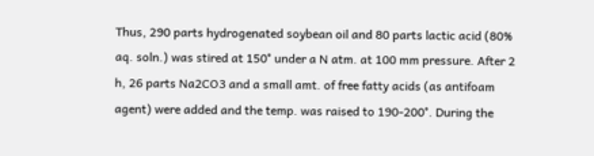Thus, 290 parts hydrogenated soybean oil and 80 parts lactic acid (80% aq. soln.) was stired at 150° under a N atm. at 100 mm pressure. After 2 h, 26 parts Na2CO3 and a small amt. of free fatty acids (as antifoam agent) were added and the temp. was raised to 190-200°. During the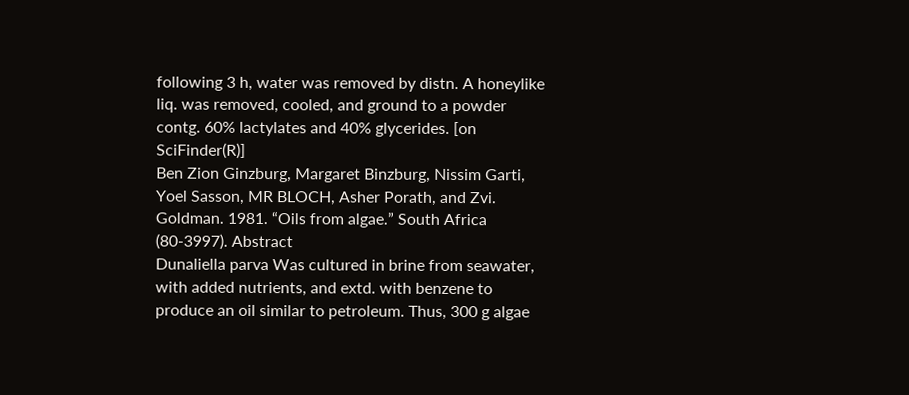following 3 h, water was removed by distn. A honeylike liq. was removed, cooled, and ground to a powder contg. 60% lactylates and 40% glycerides. [on SciFinder(R)]
Ben Zion Ginzburg, Margaret Binzburg, Nissim Garti, Yoel Sasson, MR BLOCH, Asher Porath, and Zvi. Goldman. 1981. “Oils from algae.” South Africa (80-3997). Abstract
Dunaliella parva Was cultured in brine from seawater, with added nutrients, and extd. with benzene to produce an oil similar to petroleum. Thus, 300 g algae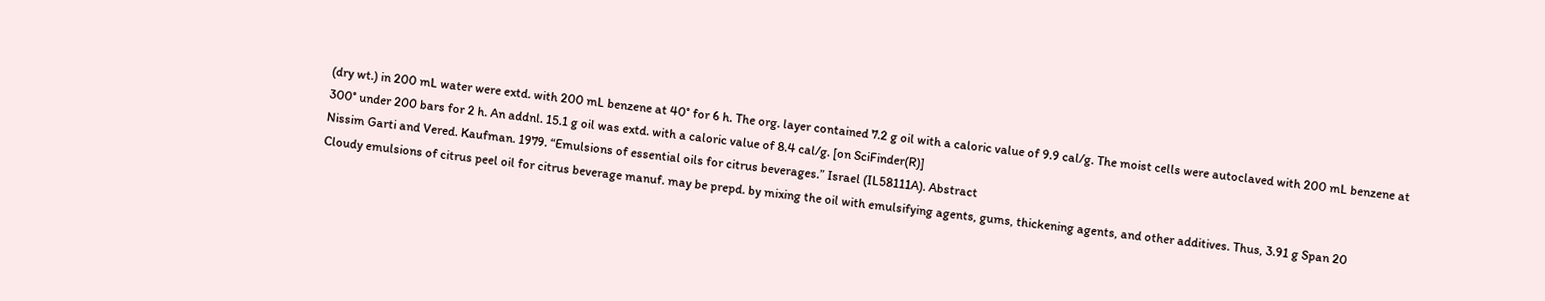(dry wt.) in 200 mL water were extd. with 200 mL benzene at 40° for 6 h. The org. layer contained 7.2 g oil with a caloric value of 9.9 cal/g. The moist cells were autoclaved with 200 mL benzene at 300° under 200 bars for 2 h. An addnl. 15.1 g oil was extd. with a caloric value of 8.4 cal/g. [on SciFinder(R)]
Nissim Garti and Vered. Kaufman. 1979. “Emulsions of essential oils for citrus beverages.” Israel (IL58111A). Abstract
Cloudy emulsions of citrus peel oil for citrus beverage manuf. may be prepd. by mixing the oil with emulsifying agents, gums, thickening agents, and other additives. Thus, 3.91 g Span 20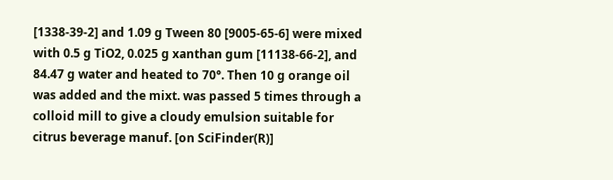[1338-39-2] and 1.09 g Tween 80 [9005-65-6] were mixed with 0.5 g TiO2, 0.025 g xanthan gum [11138-66-2], and 84.47 g water and heated to 70°. Then 10 g orange oil was added and the mixt. was passed 5 times through a colloid mill to give a cloudy emulsion suitable for citrus beverage manuf. [on SciFinder(R)]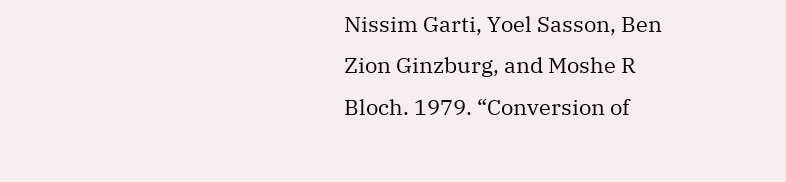Nissim Garti, Yoel Sasson, Ben Zion Ginzburg, and Moshe R Bloch. 1979. “Conversion of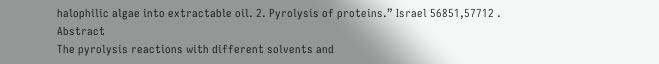halophilic algae into extractable oil. 2. Pyrolysis of proteins.” Israel 56851,57712 . Abstract
The pyrolysis reactions with different solvents and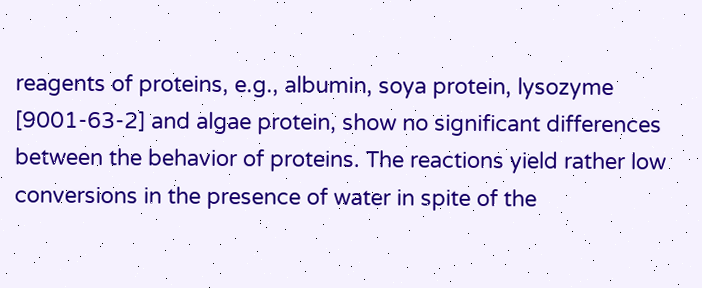reagents of proteins, e.g., albumin, soya protein, lysozyme [9001-63-2] and algae protein, show no significant differences between the behavior of proteins. The reactions yield rather low conversions in the presence of water in spite of the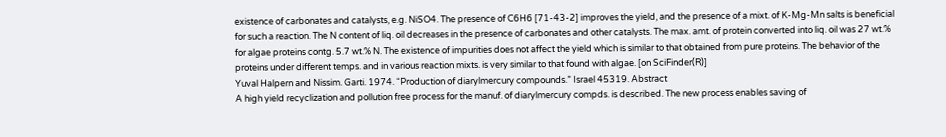existence of carbonates and catalysts, e.g. NiSO4. The presence of C6H6 [71-43-2] improves the yield, and the presence of a mixt. of K-Mg-Mn salts is beneficial for such a reaction. The N content of liq. oil decreases in the presence of carbonates and other catalysts. The max. amt. of protein converted into liq. oil was 27 wt.% for algae proteins contg. 5.7 wt.% N. The existence of impurities does not affect the yield which is similar to that obtained from pure proteins. The behavior of the proteins under different temps. and in various reaction mixts. is very similar to that found with algae. [on SciFinder(R)]
Yuval Halpern and Nissim. Garti. 1974. “Production of diarylmercury compounds.” Israel 45319. Abstract
A high yield recyclization and pollution free process for the manuf. of diarylmercury compds. is described. The new process enables saving of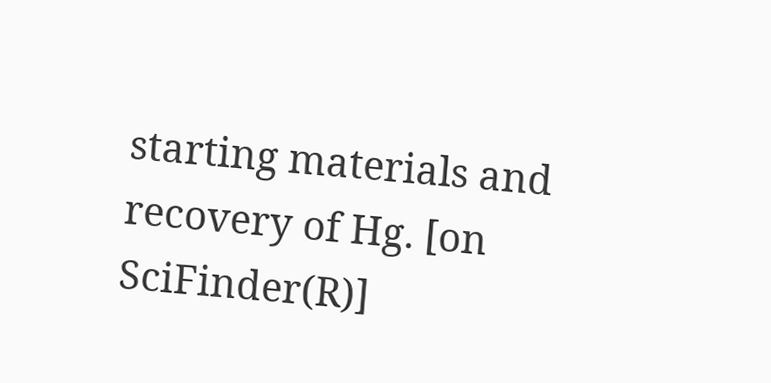starting materials and recovery of Hg. [on SciFinder(R)]